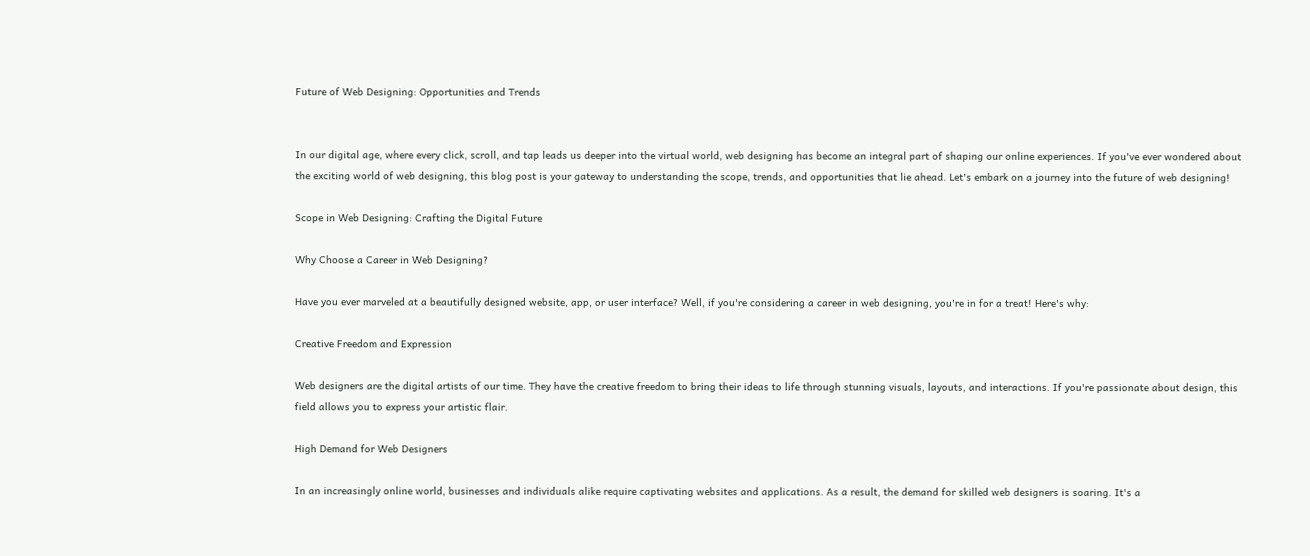Future of Web Designing: Opportunities and Trends


In our digital age, where every click, scroll, and tap leads us deeper into the virtual world, web designing has become an integral part of shaping our online experiences. If you've ever wondered about the exciting world of web designing, this blog post is your gateway to understanding the scope, trends, and opportunities that lie ahead. Let's embark on a journey into the future of web designing!

Scope in Web Designing: Crafting the Digital Future

Why Choose a Career in Web Designing?

Have you ever marveled at a beautifully designed website, app, or user interface? Well, if you're considering a career in web designing, you're in for a treat! Here's why:

Creative Freedom and Expression

Web designers are the digital artists of our time. They have the creative freedom to bring their ideas to life through stunning visuals, layouts, and interactions. If you're passionate about design, this field allows you to express your artistic flair.

High Demand for Web Designers

In an increasingly online world, businesses and individuals alike require captivating websites and applications. As a result, the demand for skilled web designers is soaring. It's a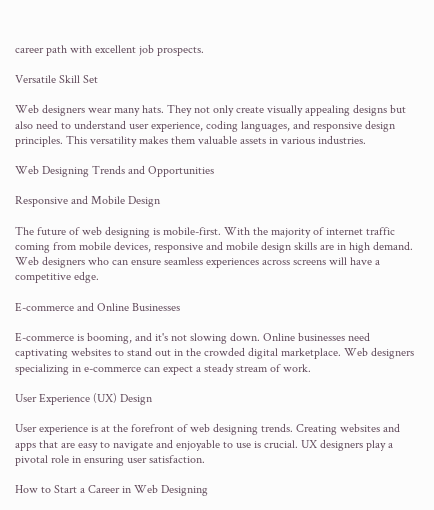career path with excellent job prospects.

Versatile Skill Set

Web designers wear many hats. They not only create visually appealing designs but also need to understand user experience, coding languages, and responsive design principles. This versatility makes them valuable assets in various industries.

Web Designing Trends and Opportunities

Responsive and Mobile Design

The future of web designing is mobile-first. With the majority of internet traffic coming from mobile devices, responsive and mobile design skills are in high demand. Web designers who can ensure seamless experiences across screens will have a competitive edge.

E-commerce and Online Businesses

E-commerce is booming, and it's not slowing down. Online businesses need captivating websites to stand out in the crowded digital marketplace. Web designers specializing in e-commerce can expect a steady stream of work.

User Experience (UX) Design

User experience is at the forefront of web designing trends. Creating websites and apps that are easy to navigate and enjoyable to use is crucial. UX designers play a pivotal role in ensuring user satisfaction.

How to Start a Career in Web Designing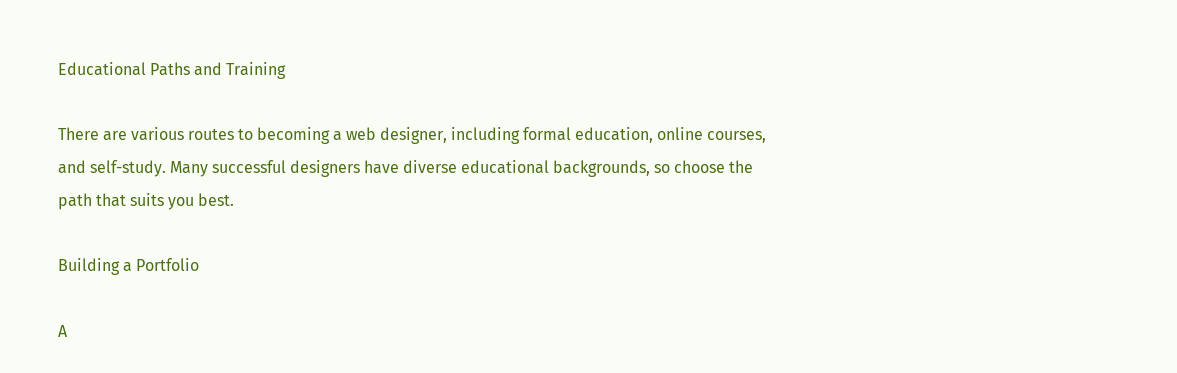Educational Paths and Training

There are various routes to becoming a web designer, including formal education, online courses, and self-study. Many successful designers have diverse educational backgrounds, so choose the path that suits you best.

Building a Portfolio

A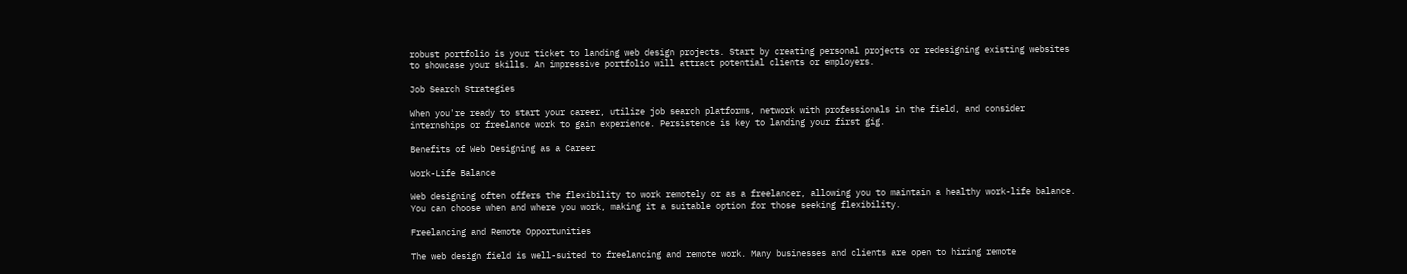robust portfolio is your ticket to landing web design projects. Start by creating personal projects or redesigning existing websites to showcase your skills. An impressive portfolio will attract potential clients or employers.

Job Search Strategies

When you're ready to start your career, utilize job search platforms, network with professionals in the field, and consider internships or freelance work to gain experience. Persistence is key to landing your first gig.

Benefits of Web Designing as a Career

Work-Life Balance

Web designing often offers the flexibility to work remotely or as a freelancer, allowing you to maintain a healthy work-life balance. You can choose when and where you work, making it a suitable option for those seeking flexibility.

Freelancing and Remote Opportunities

The web design field is well-suited to freelancing and remote work. Many businesses and clients are open to hiring remote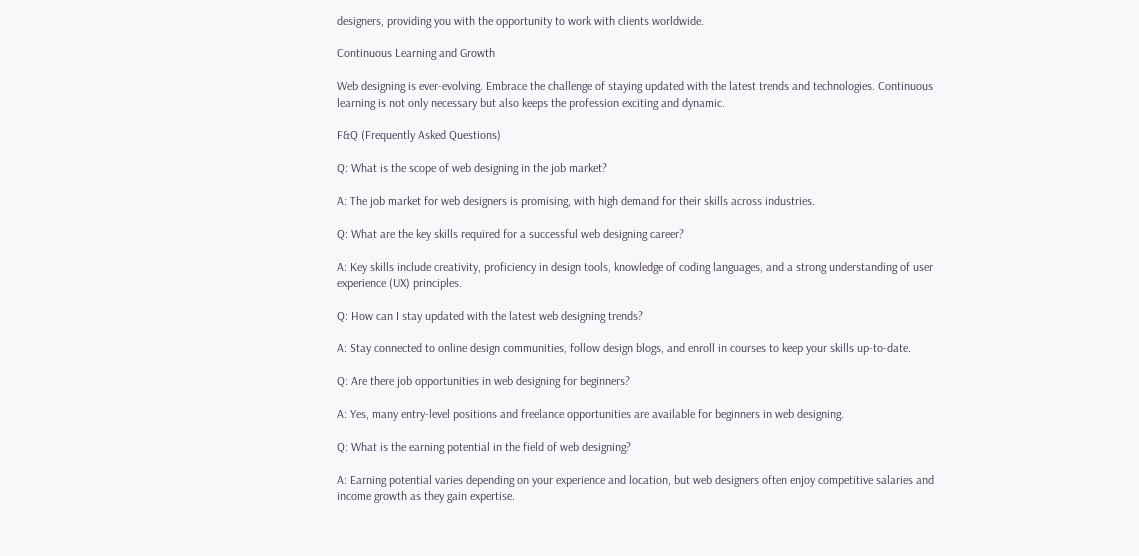designers, providing you with the opportunity to work with clients worldwide.

Continuous Learning and Growth

Web designing is ever-evolving. Embrace the challenge of staying updated with the latest trends and technologies. Continuous learning is not only necessary but also keeps the profession exciting and dynamic.

F&Q (Frequently Asked Questions)

Q: What is the scope of web designing in the job market?

A: The job market for web designers is promising, with high demand for their skills across industries.

Q: What are the key skills required for a successful web designing career?

A: Key skills include creativity, proficiency in design tools, knowledge of coding languages, and a strong understanding of user experience (UX) principles.

Q: How can I stay updated with the latest web designing trends?

A: Stay connected to online design communities, follow design blogs, and enroll in courses to keep your skills up-to-date.

Q: Are there job opportunities in web designing for beginners?

A: Yes, many entry-level positions and freelance opportunities are available for beginners in web designing.

Q: What is the earning potential in the field of web designing?

A: Earning potential varies depending on your experience and location, but web designers often enjoy competitive salaries and income growth as they gain expertise.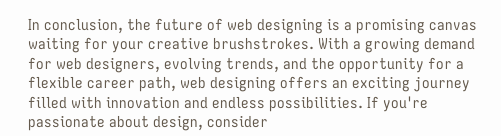In conclusion, the future of web designing is a promising canvas waiting for your creative brushstrokes. With a growing demand for web designers, evolving trends, and the opportunity for a flexible career path, web designing offers an exciting journey filled with innovation and endless possibilities. If you're passionate about design, consider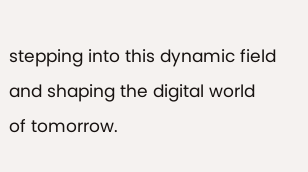stepping into this dynamic field and shaping the digital world of tomorrow.